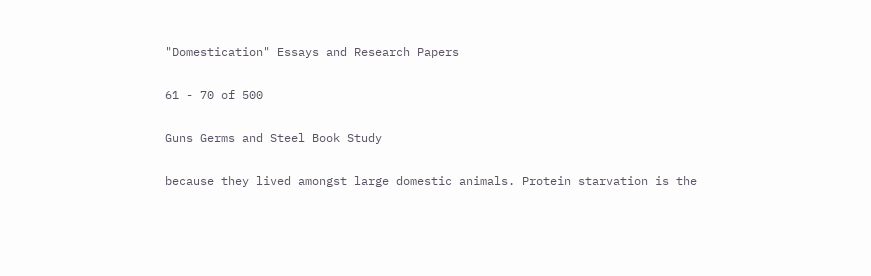"Domestication" Essays and Research Papers

61 - 70 of 500

Guns Germs and Steel Book Study

because they lived amongst large domestic animals. Protein starvation is the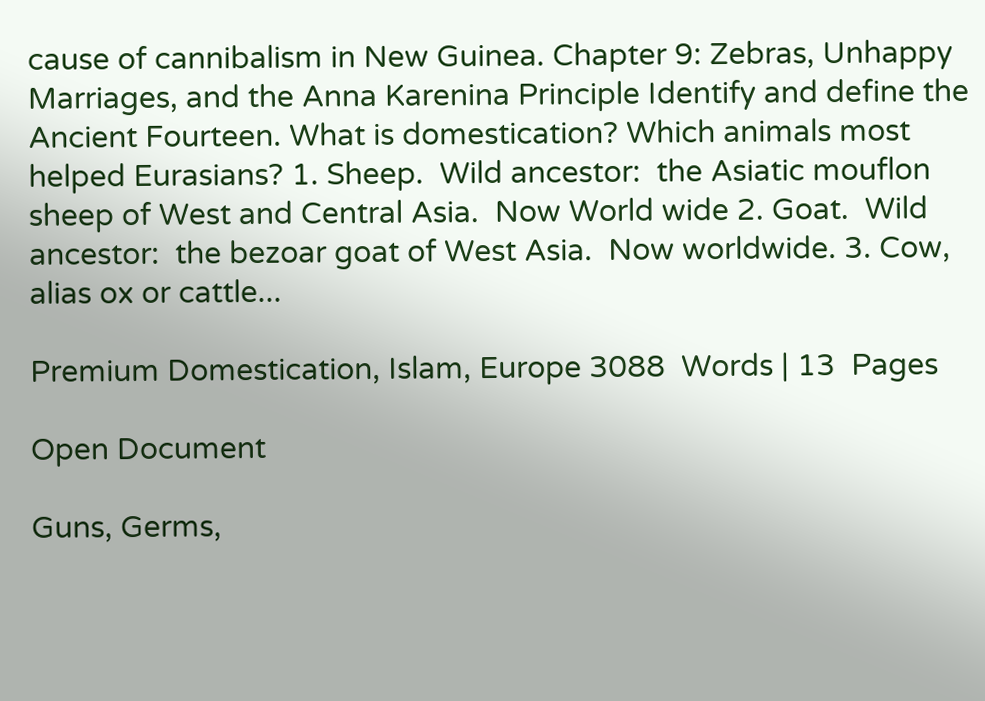cause of cannibalism in New Guinea. Chapter 9: Zebras, Unhappy Marriages, and the Anna Karenina Principle Identify and define the Ancient Fourteen. What is domestication? Which animals most helped Eurasians? 1. Sheep.  Wild ancestor:  the Asiatic mouflon sheep of West and Central Asia.  Now World wide 2. Goat.  Wild ancestor:  the bezoar goat of West Asia.  Now worldwide. 3. Cow, alias ox or cattle...

Premium Domestication, Islam, Europe 3088  Words | 13  Pages

Open Document

Guns, Germs,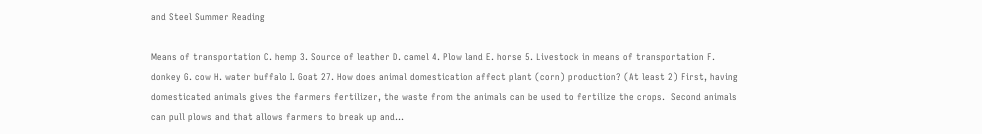and Steel Summer Reading

Means of transportation C. hemp 3. Source of leather D. camel 4. Plow land E. horse 5. Livestock in means of transportation F. donkey G. cow H. water buffalo I. Goat 27. How does animal domestication affect plant (corn) production? (At least 2) First, having domesticated animals gives the farmers fertilizer, the waste from the animals can be used to fertilize the crops.  Second animals can pull plows and that allows farmers to break up and...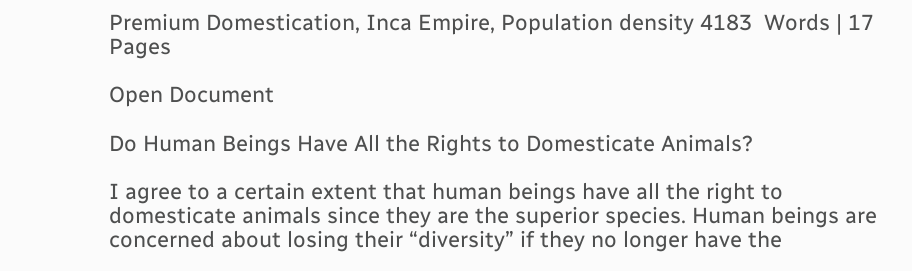Premium Domestication, Inca Empire, Population density 4183  Words | 17  Pages

Open Document

Do Human Beings Have All the Rights to Domesticate Animals?

I agree to a certain extent that human beings have all the right to domesticate animals since they are the superior species. Human beings are concerned about losing their “diversity” if they no longer have the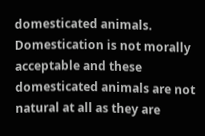domesticated animals. Domestication is not morally acceptable and these domesticated animals are not natural at all as they are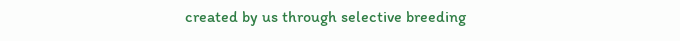created by us through selective breeding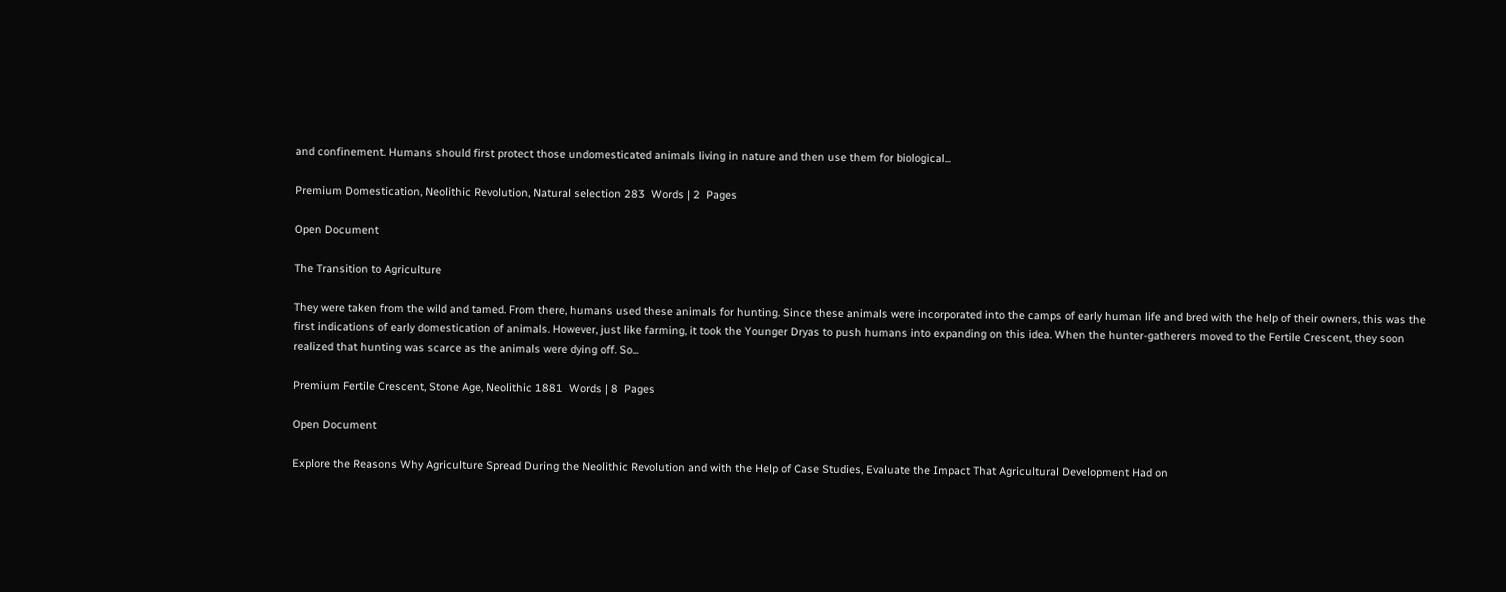and confinement. Humans should first protect those undomesticated animals living in nature and then use them for biological...

Premium Domestication, Neolithic Revolution, Natural selection 283  Words | 2  Pages

Open Document

The Transition to Agriculture

They were taken from the wild and tamed. From there, humans used these animals for hunting. Since these animals were incorporated into the camps of early human life and bred with the help of their owners, this was the first indications of early domestication of animals. However, just like farming, it took the Younger Dryas to push humans into expanding on this idea. When the hunter-gatherers moved to the Fertile Crescent, they soon realized that hunting was scarce as the animals were dying off. So...

Premium Fertile Crescent, Stone Age, Neolithic 1881  Words | 8  Pages

Open Document

Explore the Reasons Why Agriculture Spread During the Neolithic Revolution and with the Help of Case Studies, Evaluate the Impact That Agricultural Development Had on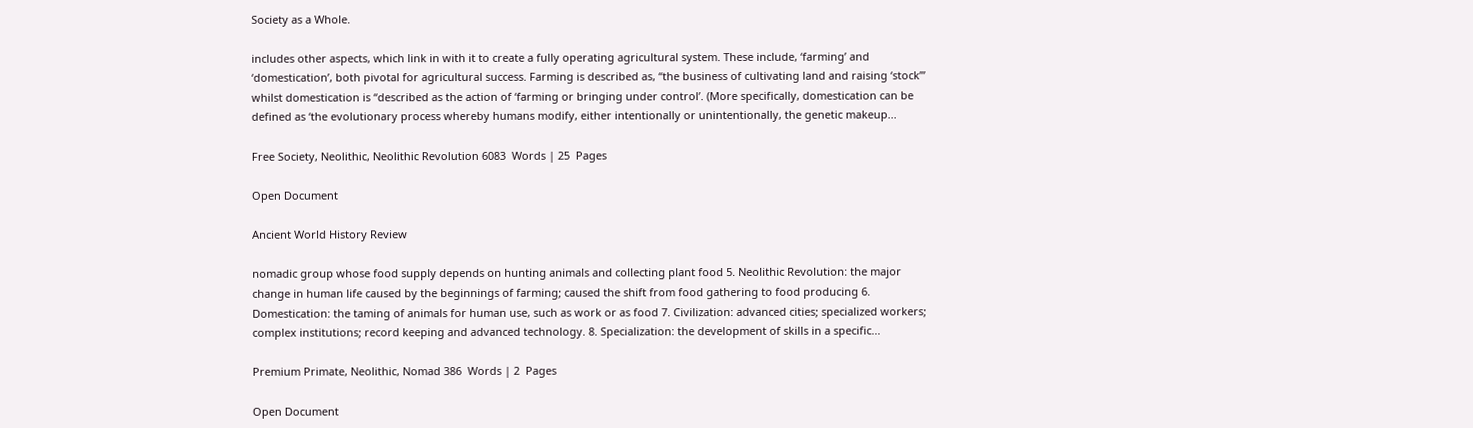Society as a Whole.

includes other aspects, which link in with it to create a fully operating agricultural system. These include, ‘farming’ and ‘domestication’, both pivotal for agricultural success. Farming is described as, “the business of cultivating land and raising ‘stock’” whilst domestication is “described as the action of ‘farming or bringing under control’. (More specifically, domestication can be defined as ‘the evolutionary process whereby humans modify, either intentionally or unintentionally, the genetic makeup...

Free Society, Neolithic, Neolithic Revolution 6083  Words | 25  Pages

Open Document

Ancient World History Review

nomadic group whose food supply depends on hunting animals and collecting plant food 5. Neolithic Revolution: the major change in human life caused by the beginnings of farming; caused the shift from food gathering to food producing 6. Domestication: the taming of animals for human use, such as work or as food 7. Civilization: advanced cities; specialized workers; complex institutions; record keeping and advanced technology. 8. Specialization: the development of skills in a specific...

Premium Primate, Neolithic, Nomad 386  Words | 2  Pages

Open Document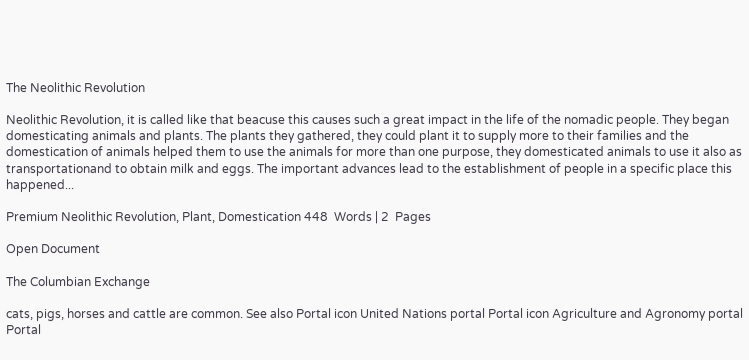The Neolithic Revolution

Neolithic Revolution, it is called like that beacuse this causes such a great impact in the life of the nomadic people. They began domesticating animals and plants. The plants they gathered, they could plant it to supply more to their families and the domestication of animals helped them to use the animals for more than one purpose, they domesticated animals to use it also as transportationand to obtain milk and eggs. The important advances lead to the establishment of people in a specific place this happened...

Premium Neolithic Revolution, Plant, Domestication 448  Words | 2  Pages

Open Document

The Columbian Exchange

cats, pigs, horses and cattle are common. See also Portal icon United Nations portal Portal icon Agriculture and Agronomy portal Portal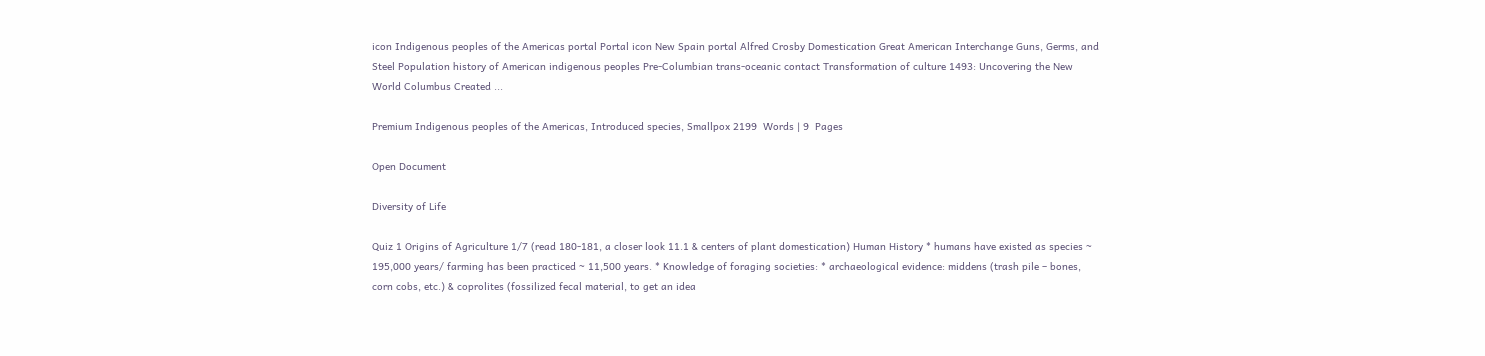icon Indigenous peoples of the Americas portal Portal icon New Spain portal Alfred Crosby Domestication Great American Interchange Guns, Germs, and Steel Population history of American indigenous peoples Pre-Columbian trans-oceanic contact Transformation of culture 1493: Uncovering the New World Columbus Created ...

Premium Indigenous peoples of the Americas, Introduced species, Smallpox 2199  Words | 9  Pages

Open Document

Diversity of Life

Quiz 1 Origins of Agriculture 1/7 (read 180-181, a closer look 11.1 & centers of plant domestication) Human History * humans have existed as species ~ 195,000 years/ farming has been practiced ~ 11,500 years. * Knowledge of foraging societies: * archaeological evidence: middens (trash pile – bones, corn cobs, etc.) & coprolites (fossilized fecal material, to get an idea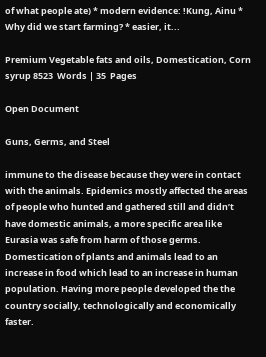of what people ate) * modern evidence: !Kung, Ainu * Why did we start farming? * easier, it...

Premium Vegetable fats and oils, Domestication, Corn syrup 8523  Words | 35  Pages

Open Document

Guns, Germs, and Steel

immune to the disease because they were in contact with the animals. Epidemics mostly affected the areas of people who hunted and gathered still and didn’t have domestic animals, a more specific area like Eurasia was safe from harm of those germs. Domestication of plants and animals lead to an increase in food which lead to an increase in human population. Having more people developed the the country socially, technologically and economically faster.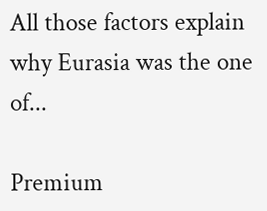All those factors explain why Eurasia was the one of...

Premium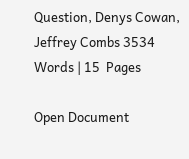Question, Denys Cowan, Jeffrey Combs 3534  Words | 15  Pages

Open Document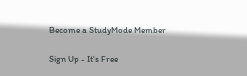Become a StudyMode Member

Sign Up - It's Free